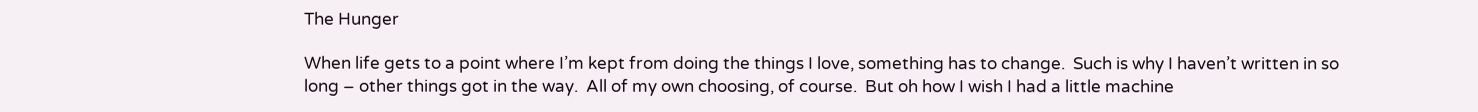The Hunger

When life gets to a point where I’m kept from doing the things I love, something has to change.  Such is why I haven’t written in so long – other things got in the way.  All of my own choosing, of course.  But oh how I wish I had a little machine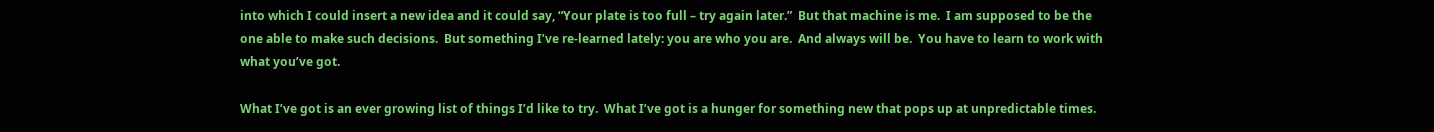into which I could insert a new idea and it could say, “Your plate is too full – try again later.”  But that machine is me.  I am supposed to be the one able to make such decisions.  But something I’ve re-learned lately: you are who you are.  And always will be.  You have to learn to work with what you’ve got.

What I’ve got is an ever growing list of things I’d like to try.  What I’ve got is a hunger for something new that pops up at unpredictable times.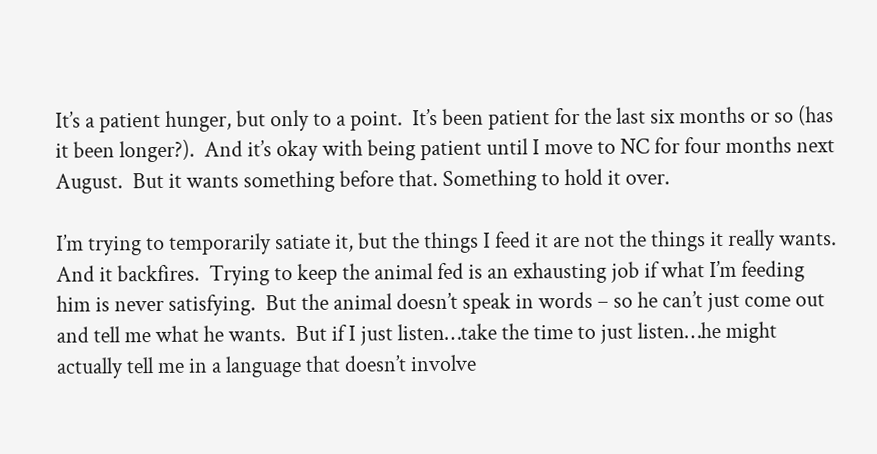It’s a patient hunger, but only to a point.  It’s been patient for the last six months or so (has it been longer?).  And it’s okay with being patient until I move to NC for four months next August.  But it wants something before that. Something to hold it over.

I’m trying to temporarily satiate it, but the things I feed it are not the things it really wants.  And it backfires.  Trying to keep the animal fed is an exhausting job if what I’m feeding him is never satisfying.  But the animal doesn’t speak in words – so he can’t just come out and tell me what he wants.  But if I just listen…take the time to just listen…he might actually tell me in a language that doesn’t involve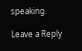speaking.

Leave a Reply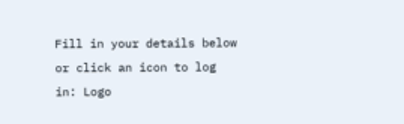Fill in your details below or click an icon to log in: Logo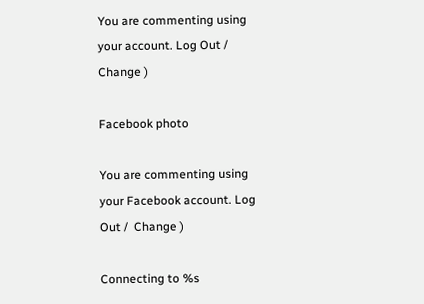You are commenting using your account. Log Out /  Change )

Facebook photo

You are commenting using your Facebook account. Log Out /  Change )

Connecting to %s